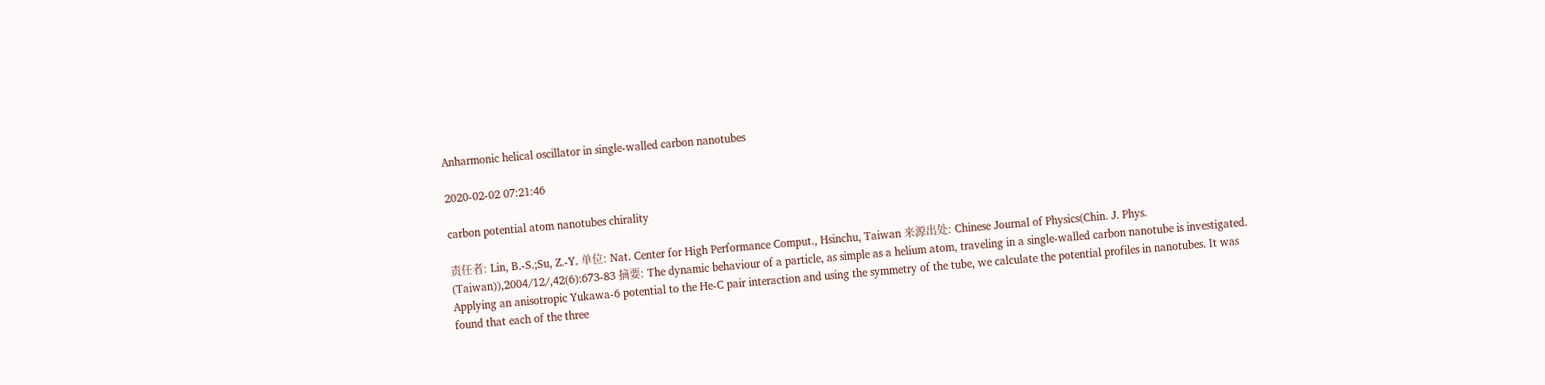Anharmonic helical oscillator in single-walled carbon nanotubes

2020-02-02 07:21:46

carbon potential atom nanotubes chirality

责任者: Lin, B.-S.;Su, Z.-Y. 单位: Nat. Center for High Performance Comput., Hsinchu, Taiwan 来源出处: Chinese Journal of Physics(Chin. J. Phys. (Taiwan)),2004/12/,42(6):673-83 摘要: The dynamic behaviour of a particle, as simple as a helium atom, traveling in a single-walled carbon nanotube is investigated. Applying an anisotropic Yukawa-6 potential to the He-C pair interaction and using the symmetry of the tube, we calculate the potential profiles in nanotubes. It was found that each of the three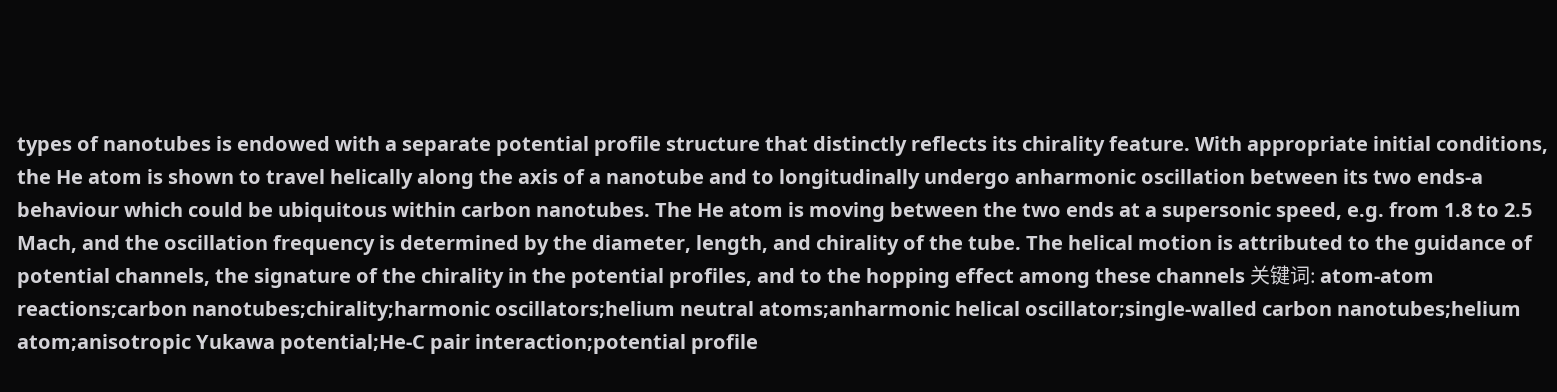types of nanotubes is endowed with a separate potential profile structure that distinctly reflects its chirality feature. With appropriate initial conditions, the He atom is shown to travel helically along the axis of a nanotube and to longitudinally undergo anharmonic oscillation between its two ends-a behaviour which could be ubiquitous within carbon nanotubes. The He atom is moving between the two ends at a supersonic speed, e.g. from 1.8 to 2.5 Mach, and the oscillation frequency is determined by the diameter, length, and chirality of the tube. The helical motion is attributed to the guidance of potential channels, the signature of the chirality in the potential profiles, and to the hopping effect among these channels 关键词: atom-atom reactions;carbon nanotubes;chirality;harmonic oscillators;helium neutral atoms;anharmonic helical oscillator;single-walled carbon nanotubes;helium atom;anisotropic Yukawa potential;He-C pair interaction;potential profile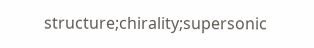structure;chirality;supersonic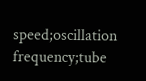speed;oscillation frequency;tube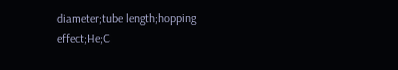diameter;tube length;hopping effect;He;C